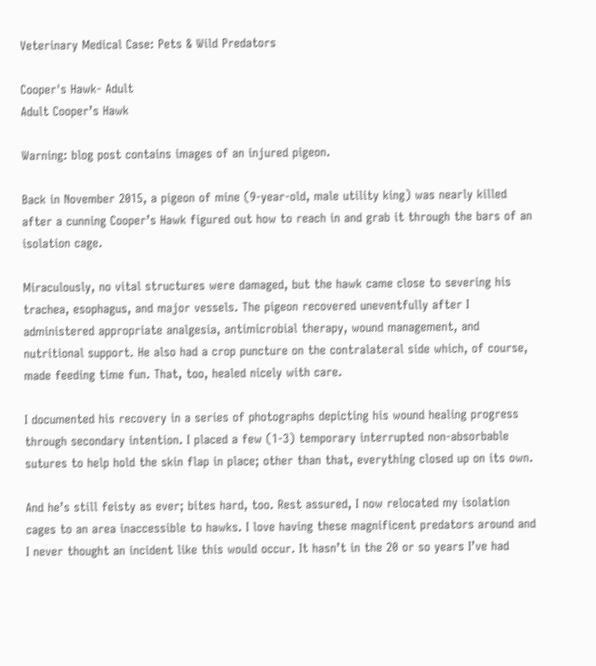Veterinary Medical Case: Pets & Wild Predators

Cooper's Hawk- Adult
Adult Cooper’s Hawk

Warning: blog post contains images of an injured pigeon.

Back in November 2015, a pigeon of mine (9-year-old, male utility king) was nearly killed after a cunning Cooper’s Hawk figured out how to reach in and grab it through the bars of an isolation cage.

Miraculously, no vital structures were damaged, but the hawk came close to severing his trachea, esophagus, and major vessels. The pigeon recovered uneventfully after I administered appropriate analgesia, antimicrobial therapy, wound management, and nutritional support. He also had a crop puncture on the contralateral side which, of course, made feeding time fun. That, too, healed nicely with care.

I documented his recovery in a series of photographs depicting his wound healing progress through secondary intention. I placed a few (1-3) temporary interrupted non-absorbable sutures to help hold the skin flap in place; other than that, everything closed up on its own.

And he’s still feisty as ever; bites hard, too. Rest assured, I now relocated my isolation cages to an area inaccessible to hawks. I love having these magnificent predators around and I never thought an incident like this would occur. It hasn’t in the 20 or so years I’ve had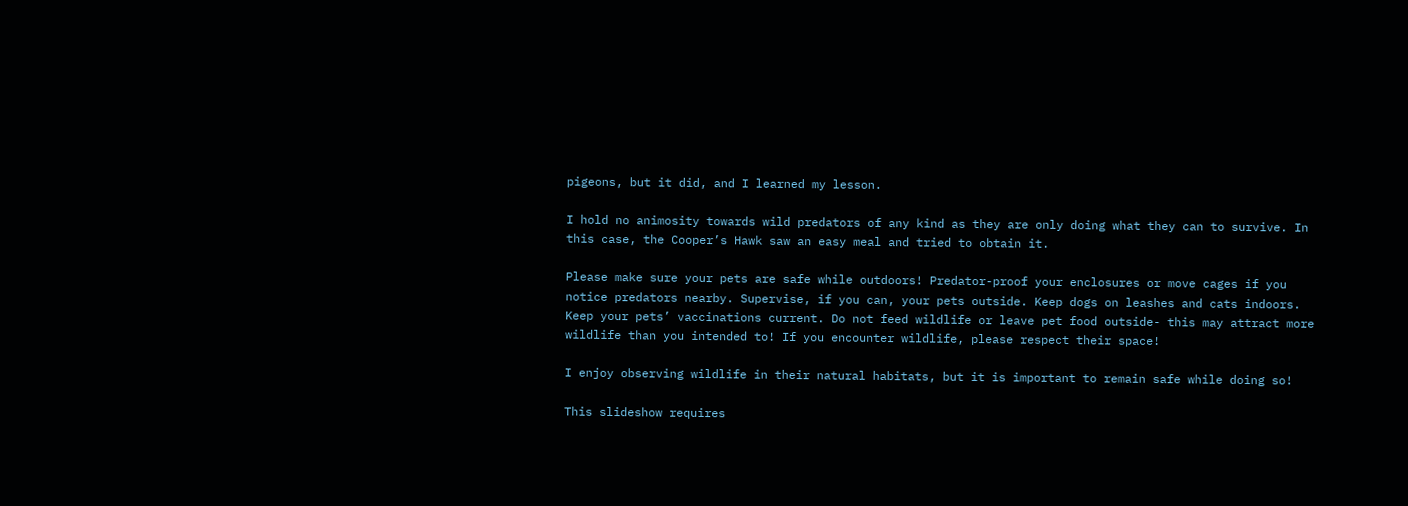pigeons, but it did, and I learned my lesson.

I hold no animosity towards wild predators of any kind as they are only doing what they can to survive. In this case, the Cooper’s Hawk saw an easy meal and tried to obtain it.

Please make sure your pets are safe while outdoors! Predator-proof your enclosures or move cages if you notice predators nearby. Supervise, if you can, your pets outside. Keep dogs on leashes and cats indoors. Keep your pets’ vaccinations current. Do not feed wildlife or leave pet food outside- this may attract more wildlife than you intended to! If you encounter wildlife, please respect their space!

I enjoy observing wildlife in their natural habitats, but it is important to remain safe while doing so!

This slideshow requires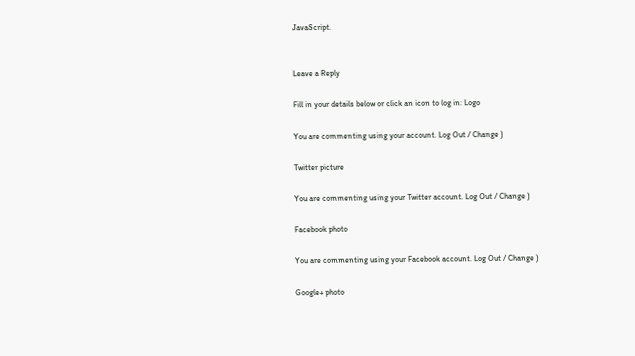JavaScript.


Leave a Reply

Fill in your details below or click an icon to log in: Logo

You are commenting using your account. Log Out / Change )

Twitter picture

You are commenting using your Twitter account. Log Out / Change )

Facebook photo

You are commenting using your Facebook account. Log Out / Change )

Google+ photo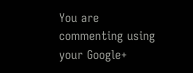You are commenting using your Google+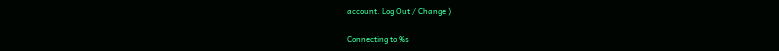account. Log Out / Change )

Connecting to %s